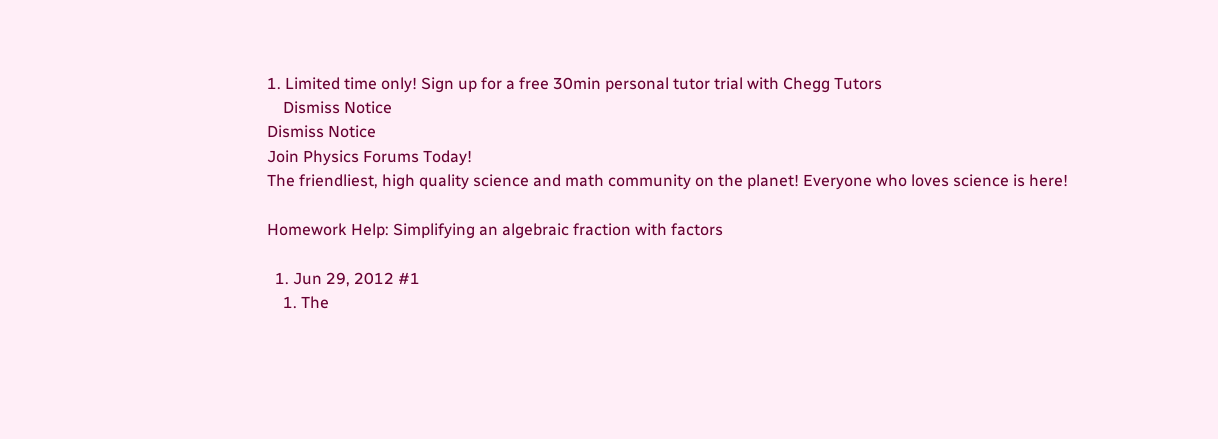1. Limited time only! Sign up for a free 30min personal tutor trial with Chegg Tutors
    Dismiss Notice
Dismiss Notice
Join Physics Forums Today!
The friendliest, high quality science and math community on the planet! Everyone who loves science is here!

Homework Help: Simplifying an algebraic fraction with factors

  1. Jun 29, 2012 #1
    1. The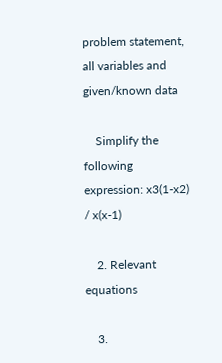problem statement, all variables and given/known data

    Simplify the following expression: x3(1-x2) / x(x-1)

    2. Relevant equations

    3.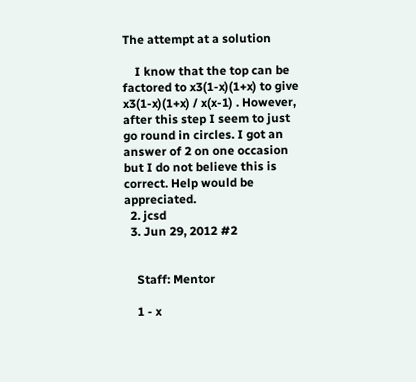The attempt at a solution

    I know that the top can be factored to x3(1-x)(1+x) to give x3(1-x)(1+x) / x(x-1) . However, after this step I seem to just go round in circles. I got an answer of 2 on one occasion but I do not believe this is correct. Help would be appreciated.
  2. jcsd
  3. Jun 29, 2012 #2


    Staff: Mentor

    1 - x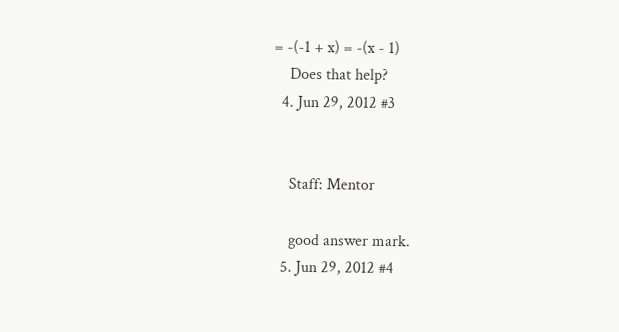= -(-1 + x) = -(x - 1)
    Does that help?
  4. Jun 29, 2012 #3


    Staff: Mentor

    good answer mark.
  5. Jun 29, 2012 #4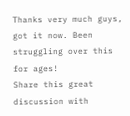Thanks very much guys, got it now. Been struggling over this for ages!
Share this great discussion with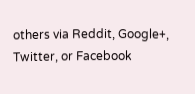others via Reddit, Google+, Twitter, or Facebook